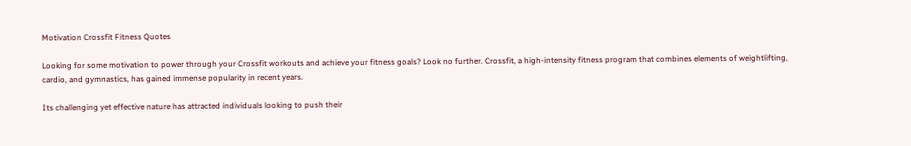Motivation Crossfit Fitness Quotes

Looking for some motivation to power through your Crossfit workouts and achieve your fitness goals? Look no further. Crossfit, a high-intensity fitness program that combines elements of weightlifting, cardio, and gymnastics, has gained immense popularity in recent years.

Its challenging yet effective nature has attracted individuals looking to push their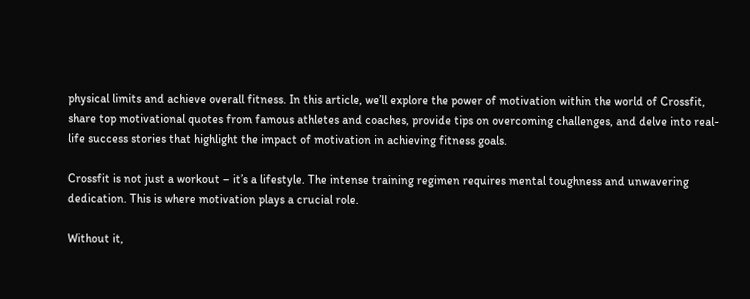physical limits and achieve overall fitness. In this article, we’ll explore the power of motivation within the world of Crossfit, share top motivational quotes from famous athletes and coaches, provide tips on overcoming challenges, and delve into real-life success stories that highlight the impact of motivation in achieving fitness goals.

Crossfit is not just a workout – it’s a lifestyle. The intense training regimen requires mental toughness and unwavering dedication. This is where motivation plays a crucial role.

Without it,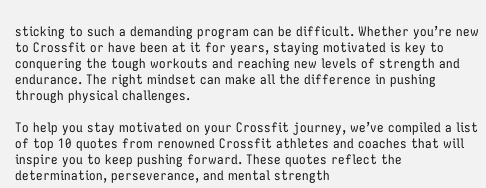sticking to such a demanding program can be difficult. Whether you’re new to Crossfit or have been at it for years, staying motivated is key to conquering the tough workouts and reaching new levels of strength and endurance. The right mindset can make all the difference in pushing through physical challenges.

To help you stay motivated on your Crossfit journey, we’ve compiled a list of top 10 quotes from renowned Crossfit athletes and coaches that will inspire you to keep pushing forward. These quotes reflect the determination, perseverance, and mental strength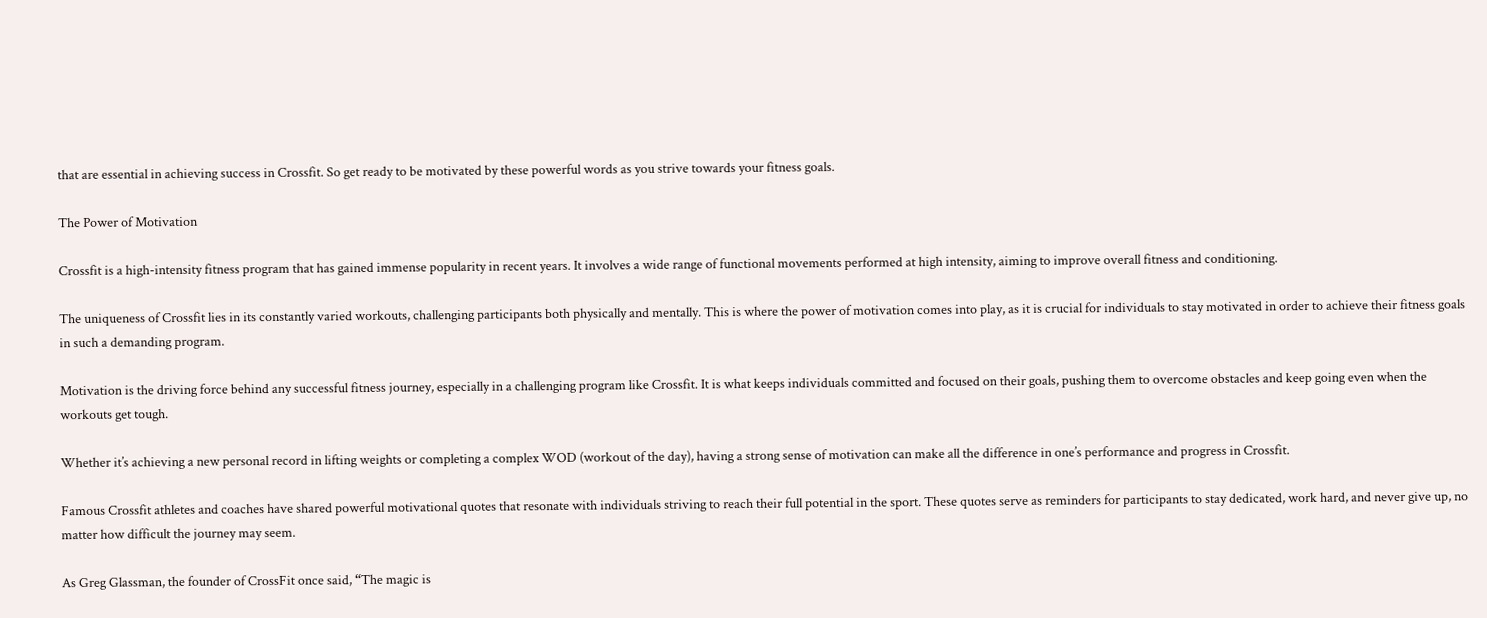that are essential in achieving success in Crossfit. So get ready to be motivated by these powerful words as you strive towards your fitness goals.

The Power of Motivation

Crossfit is a high-intensity fitness program that has gained immense popularity in recent years. It involves a wide range of functional movements performed at high intensity, aiming to improve overall fitness and conditioning.

The uniqueness of Crossfit lies in its constantly varied workouts, challenging participants both physically and mentally. This is where the power of motivation comes into play, as it is crucial for individuals to stay motivated in order to achieve their fitness goals in such a demanding program.

Motivation is the driving force behind any successful fitness journey, especially in a challenging program like Crossfit. It is what keeps individuals committed and focused on their goals, pushing them to overcome obstacles and keep going even when the workouts get tough.

Whether it’s achieving a new personal record in lifting weights or completing a complex WOD (workout of the day), having a strong sense of motivation can make all the difference in one’s performance and progress in Crossfit.

Famous Crossfit athletes and coaches have shared powerful motivational quotes that resonate with individuals striving to reach their full potential in the sport. These quotes serve as reminders for participants to stay dedicated, work hard, and never give up, no matter how difficult the journey may seem.

As Greg Glassman, the founder of CrossFit once said, “The magic is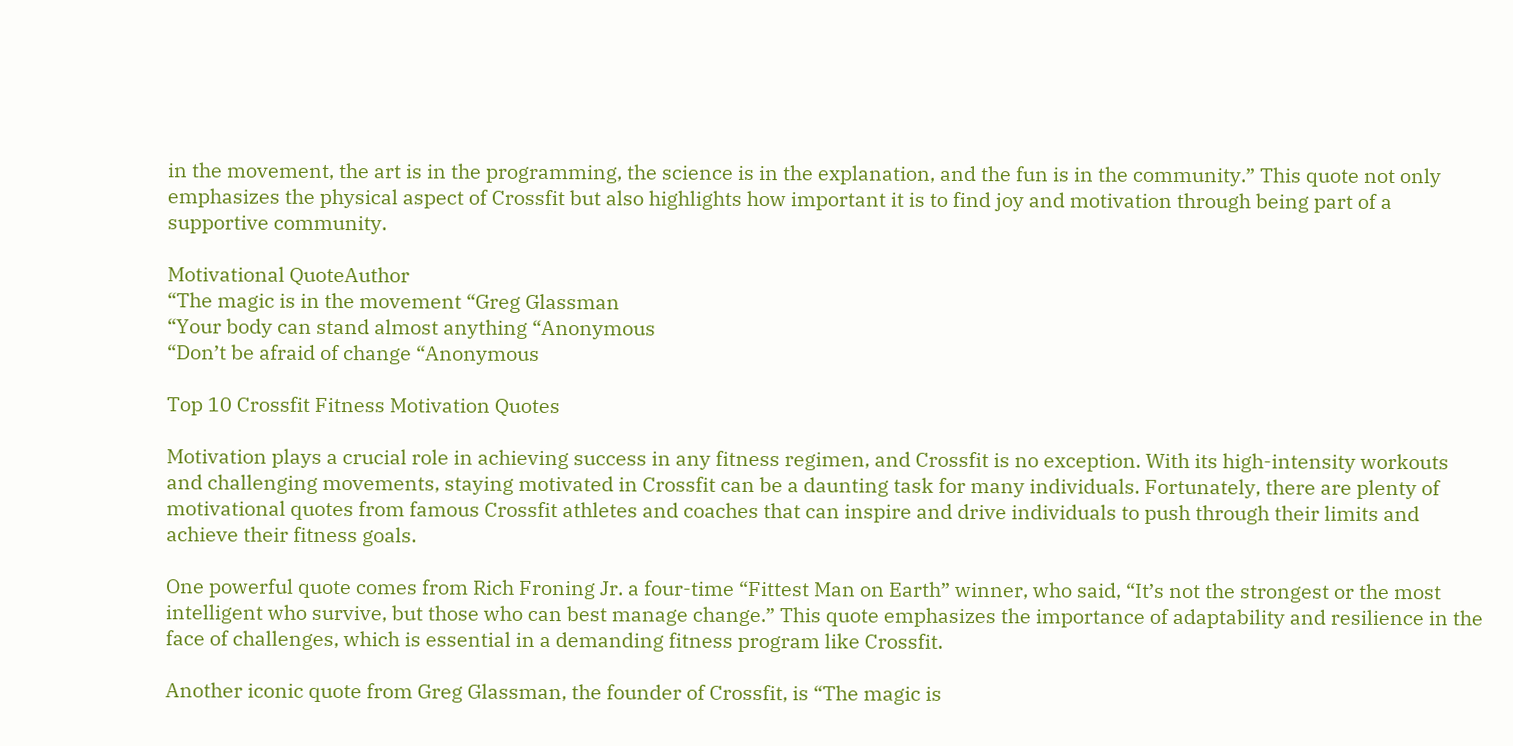in the movement, the art is in the programming, the science is in the explanation, and the fun is in the community.” This quote not only emphasizes the physical aspect of Crossfit but also highlights how important it is to find joy and motivation through being part of a supportive community.

Motivational QuoteAuthor
“The magic is in the movement “Greg Glassman
“Your body can stand almost anything “Anonymous
“Don’t be afraid of change “Anonymous

Top 10 Crossfit Fitness Motivation Quotes

Motivation plays a crucial role in achieving success in any fitness regimen, and Crossfit is no exception. With its high-intensity workouts and challenging movements, staying motivated in Crossfit can be a daunting task for many individuals. Fortunately, there are plenty of motivational quotes from famous Crossfit athletes and coaches that can inspire and drive individuals to push through their limits and achieve their fitness goals.

One powerful quote comes from Rich Froning Jr. a four-time “Fittest Man on Earth” winner, who said, “It’s not the strongest or the most intelligent who survive, but those who can best manage change.” This quote emphasizes the importance of adaptability and resilience in the face of challenges, which is essential in a demanding fitness program like Crossfit.

Another iconic quote from Greg Glassman, the founder of Crossfit, is “The magic is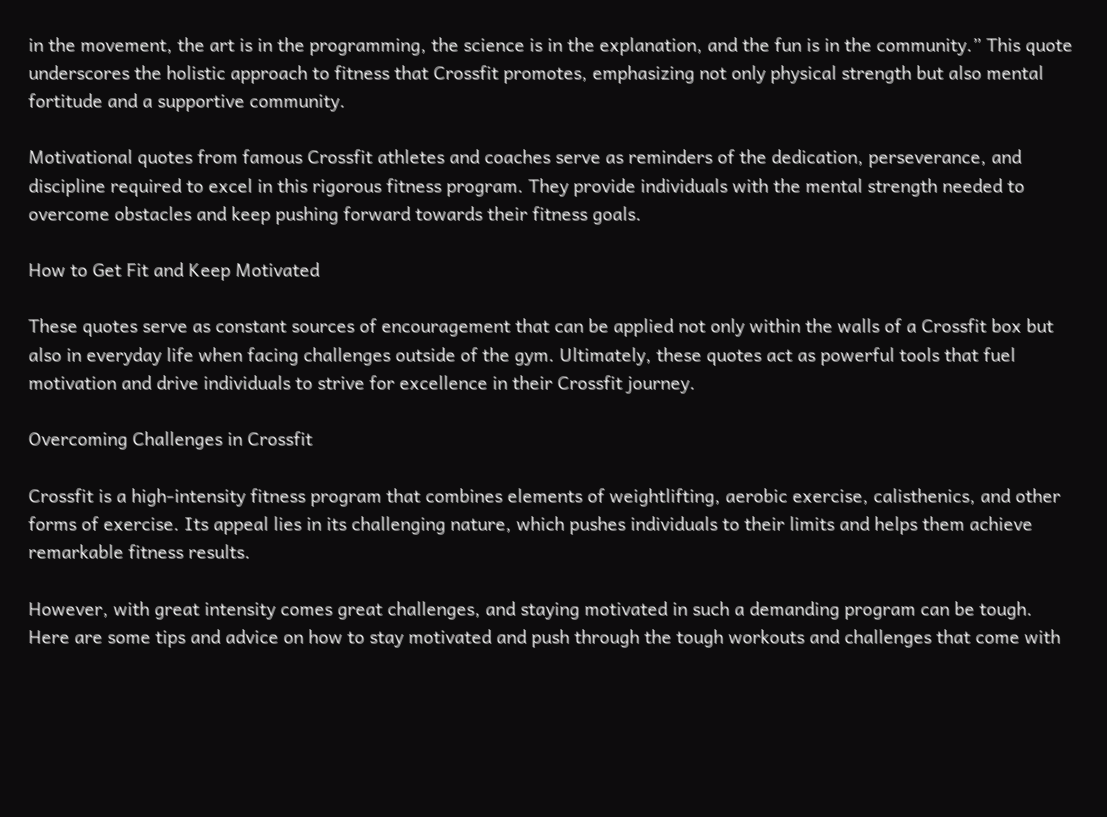in the movement, the art is in the programming, the science is in the explanation, and the fun is in the community.” This quote underscores the holistic approach to fitness that Crossfit promotes, emphasizing not only physical strength but also mental fortitude and a supportive community.

Motivational quotes from famous Crossfit athletes and coaches serve as reminders of the dedication, perseverance, and discipline required to excel in this rigorous fitness program. They provide individuals with the mental strength needed to overcome obstacles and keep pushing forward towards their fitness goals.

How to Get Fit and Keep Motivated

These quotes serve as constant sources of encouragement that can be applied not only within the walls of a Crossfit box but also in everyday life when facing challenges outside of the gym. Ultimately, these quotes act as powerful tools that fuel motivation and drive individuals to strive for excellence in their Crossfit journey.

Overcoming Challenges in Crossfit

Crossfit is a high-intensity fitness program that combines elements of weightlifting, aerobic exercise, calisthenics, and other forms of exercise. Its appeal lies in its challenging nature, which pushes individuals to their limits and helps them achieve remarkable fitness results.

However, with great intensity comes great challenges, and staying motivated in such a demanding program can be tough. Here are some tips and advice on how to stay motivated and push through the tough workouts and challenges that come with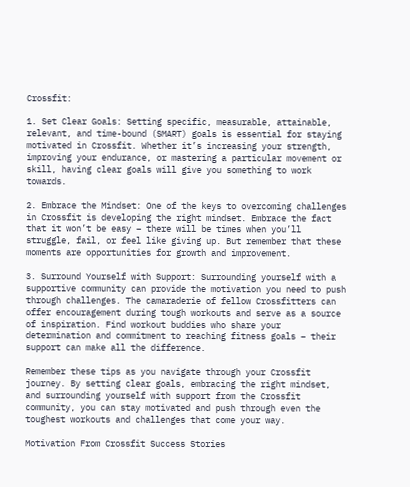Crossfit:

1. Set Clear Goals: Setting specific, measurable, attainable, relevant, and time-bound (SMART) goals is essential for staying motivated in Crossfit. Whether it’s increasing your strength, improving your endurance, or mastering a particular movement or skill, having clear goals will give you something to work towards.

2. Embrace the Mindset: One of the keys to overcoming challenges in Crossfit is developing the right mindset. Embrace the fact that it won’t be easy – there will be times when you’ll struggle, fail, or feel like giving up. But remember that these moments are opportunities for growth and improvement.

3. Surround Yourself with Support: Surrounding yourself with a supportive community can provide the motivation you need to push through challenges. The camaraderie of fellow Crossfitters can offer encouragement during tough workouts and serve as a source of inspiration. Find workout buddies who share your determination and commitment to reaching fitness goals – their support can make all the difference.

Remember these tips as you navigate through your Crossfit journey. By setting clear goals, embracing the right mindset, and surrounding yourself with support from the Crossfit community, you can stay motivated and push through even the toughest workouts and challenges that come your way.

Motivation From Crossfit Success Stories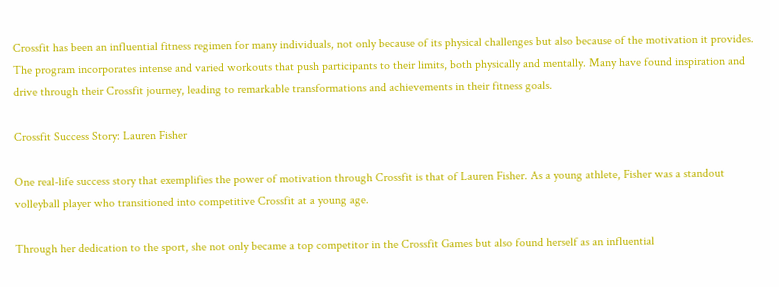Crossfit has been an influential fitness regimen for many individuals, not only because of its physical challenges but also because of the motivation it provides. The program incorporates intense and varied workouts that push participants to their limits, both physically and mentally. Many have found inspiration and drive through their Crossfit journey, leading to remarkable transformations and achievements in their fitness goals.

Crossfit Success Story: Lauren Fisher

One real-life success story that exemplifies the power of motivation through Crossfit is that of Lauren Fisher. As a young athlete, Fisher was a standout volleyball player who transitioned into competitive Crossfit at a young age.

Through her dedication to the sport, she not only became a top competitor in the Crossfit Games but also found herself as an influential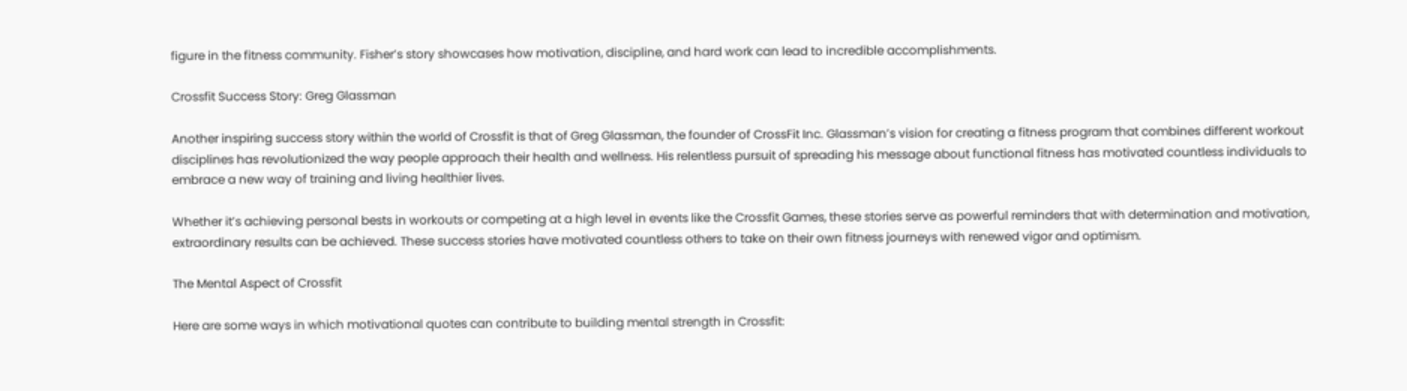figure in the fitness community. Fisher’s story showcases how motivation, discipline, and hard work can lead to incredible accomplishments.

Crossfit Success Story: Greg Glassman

Another inspiring success story within the world of Crossfit is that of Greg Glassman, the founder of CrossFit Inc. Glassman’s vision for creating a fitness program that combines different workout disciplines has revolutionized the way people approach their health and wellness. His relentless pursuit of spreading his message about functional fitness has motivated countless individuals to embrace a new way of training and living healthier lives.

Whether it’s achieving personal bests in workouts or competing at a high level in events like the Crossfit Games, these stories serve as powerful reminders that with determination and motivation, extraordinary results can be achieved. These success stories have motivated countless others to take on their own fitness journeys with renewed vigor and optimism.

The Mental Aspect of Crossfit

Here are some ways in which motivational quotes can contribute to building mental strength in Crossfit: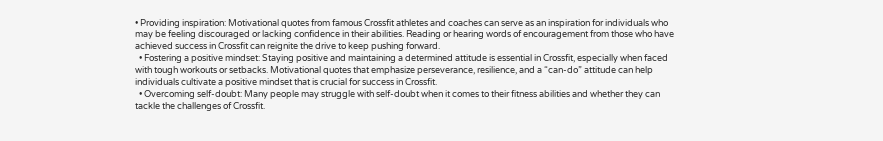• Providing inspiration: Motivational quotes from famous Crossfit athletes and coaches can serve as an inspiration for individuals who may be feeling discouraged or lacking confidence in their abilities. Reading or hearing words of encouragement from those who have achieved success in Crossfit can reignite the drive to keep pushing forward.
  • Fostering a positive mindset: Staying positive and maintaining a determined attitude is essential in Crossfit, especially when faced with tough workouts or setbacks. Motivational quotes that emphasize perseverance, resilience, and a “can-do” attitude can help individuals cultivate a positive mindset that is crucial for success in Crossfit.
  • Overcoming self-doubt: Many people may struggle with self-doubt when it comes to their fitness abilities and whether they can tackle the challenges of Crossfit.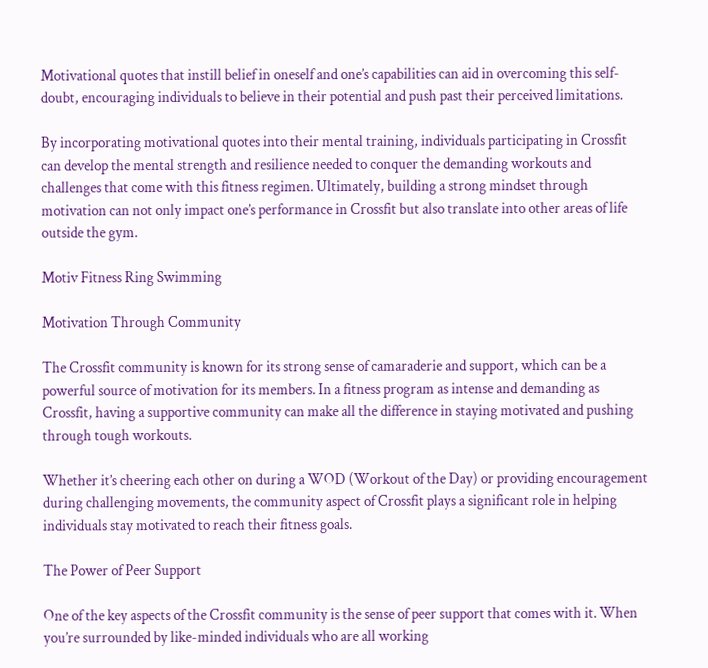Motivational quotes that instill belief in oneself and one’s capabilities can aid in overcoming this self-doubt, encouraging individuals to believe in their potential and push past their perceived limitations.

By incorporating motivational quotes into their mental training, individuals participating in Crossfit can develop the mental strength and resilience needed to conquer the demanding workouts and challenges that come with this fitness regimen. Ultimately, building a strong mindset through motivation can not only impact one’s performance in Crossfit but also translate into other areas of life outside the gym.

Motiv Fitness Ring Swimming

Motivation Through Community

The Crossfit community is known for its strong sense of camaraderie and support, which can be a powerful source of motivation for its members. In a fitness program as intense and demanding as Crossfit, having a supportive community can make all the difference in staying motivated and pushing through tough workouts.

Whether it’s cheering each other on during a WOD (Workout of the Day) or providing encouragement during challenging movements, the community aspect of Crossfit plays a significant role in helping individuals stay motivated to reach their fitness goals.

The Power of Peer Support

One of the key aspects of the Crossfit community is the sense of peer support that comes with it. When you’re surrounded by like-minded individuals who are all working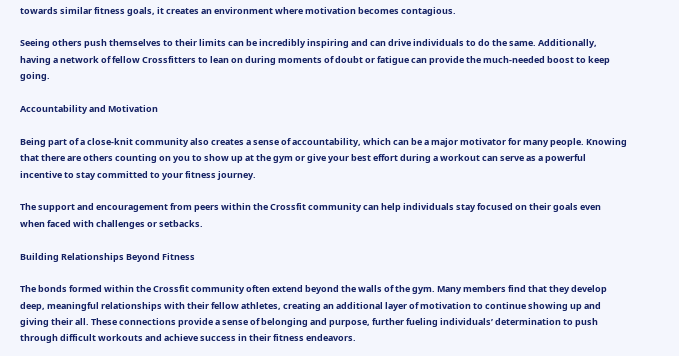towards similar fitness goals, it creates an environment where motivation becomes contagious.

Seeing others push themselves to their limits can be incredibly inspiring and can drive individuals to do the same. Additionally, having a network of fellow Crossfitters to lean on during moments of doubt or fatigue can provide the much-needed boost to keep going.

Accountability and Motivation

Being part of a close-knit community also creates a sense of accountability, which can be a major motivator for many people. Knowing that there are others counting on you to show up at the gym or give your best effort during a workout can serve as a powerful incentive to stay committed to your fitness journey.

The support and encouragement from peers within the Crossfit community can help individuals stay focused on their goals even when faced with challenges or setbacks.

Building Relationships Beyond Fitness

The bonds formed within the Crossfit community often extend beyond the walls of the gym. Many members find that they develop deep, meaningful relationships with their fellow athletes, creating an additional layer of motivation to continue showing up and giving their all. These connections provide a sense of belonging and purpose, further fueling individuals’ determination to push through difficult workouts and achieve success in their fitness endeavors.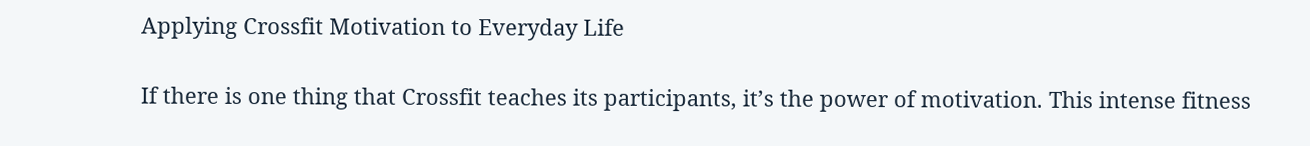Applying Crossfit Motivation to Everyday Life

If there is one thing that Crossfit teaches its participants, it’s the power of motivation. This intense fitness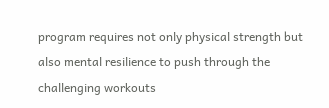program requires not only physical strength but also mental resilience to push through the challenging workouts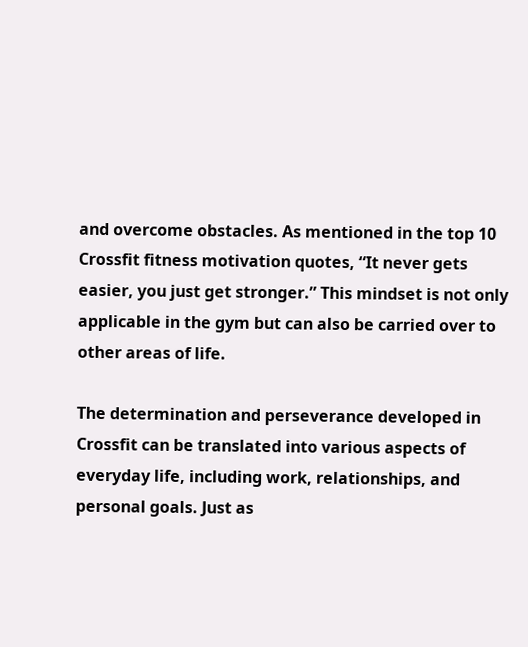and overcome obstacles. As mentioned in the top 10 Crossfit fitness motivation quotes, “It never gets easier, you just get stronger.” This mindset is not only applicable in the gym but can also be carried over to other areas of life.

The determination and perseverance developed in Crossfit can be translated into various aspects of everyday life, including work, relationships, and personal goals. Just as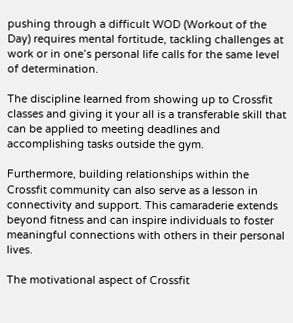pushing through a difficult WOD (Workout of the Day) requires mental fortitude, tackling challenges at work or in one’s personal life calls for the same level of determination.

The discipline learned from showing up to Crossfit classes and giving it your all is a transferable skill that can be applied to meeting deadlines and accomplishing tasks outside the gym.

Furthermore, building relationships within the Crossfit community can also serve as a lesson in connectivity and support. This camaraderie extends beyond fitness and can inspire individuals to foster meaningful connections with others in their personal lives.

The motivational aspect of Crossfit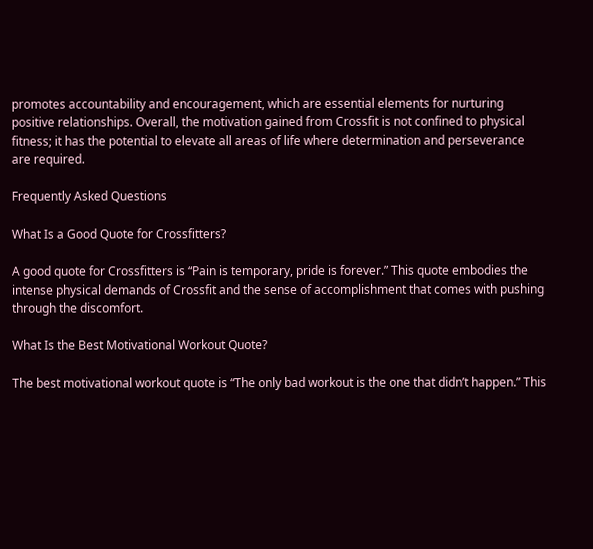promotes accountability and encouragement, which are essential elements for nurturing positive relationships. Overall, the motivation gained from Crossfit is not confined to physical fitness; it has the potential to elevate all areas of life where determination and perseverance are required.

Frequently Asked Questions

What Is a Good Quote for Crossfitters?

A good quote for Crossfitters is “Pain is temporary, pride is forever.” This quote embodies the intense physical demands of Crossfit and the sense of accomplishment that comes with pushing through the discomfort.

What Is the Best Motivational Workout Quote?

The best motivational workout quote is “The only bad workout is the one that didn’t happen.” This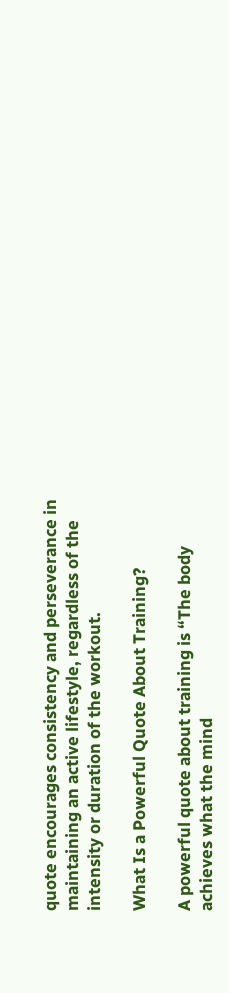quote encourages consistency and perseverance in maintaining an active lifestyle, regardless of the intensity or duration of the workout.

What Is a Powerful Quote About Training?

A powerful quote about training is “The body achieves what the mind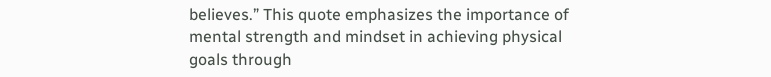believes.” This quote emphasizes the importance of mental strength and mindset in achieving physical goals through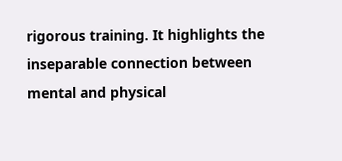rigorous training. It highlights the inseparable connection between mental and physical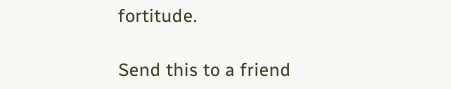fortitude.

Send this to a friend